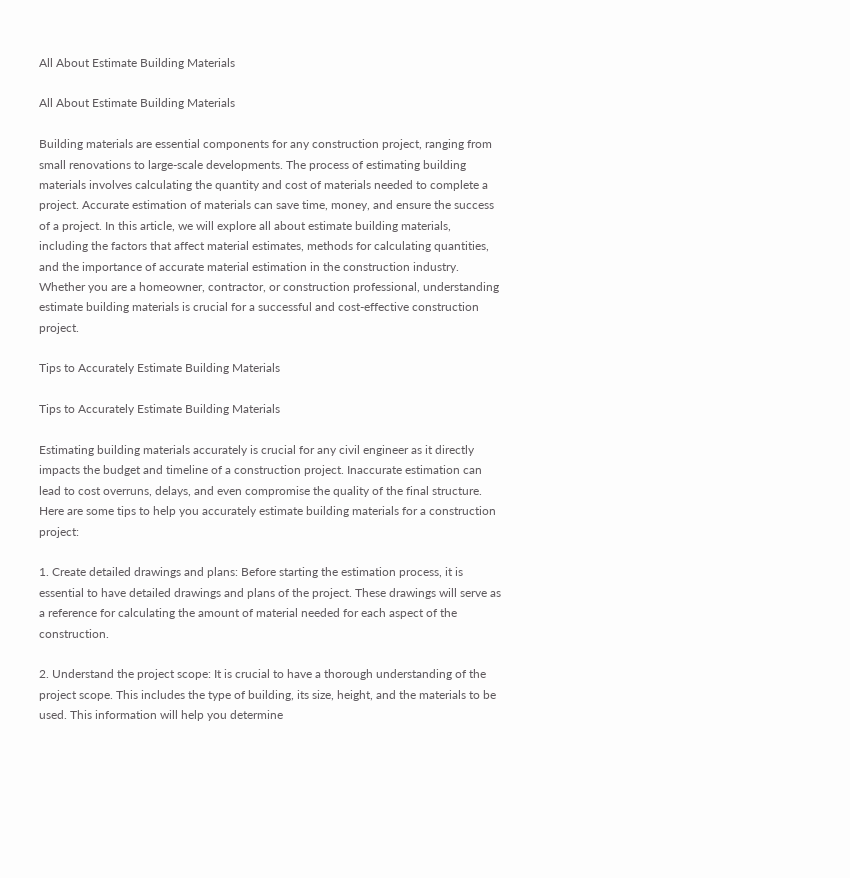All About Estimate Building Materials

All About Estimate Building Materials

Building materials are essential components for any construction project, ranging from small renovations to large-scale developments. The process of estimating building materials involves calculating the quantity and cost of materials needed to complete a project. Accurate estimation of materials can save time, money, and ensure the success of a project. In this article, we will explore all about estimate building materials, including the factors that affect material estimates, methods for calculating quantities, and the importance of accurate material estimation in the construction industry. Whether you are a homeowner, contractor, or construction professional, understanding estimate building materials is crucial for a successful and cost-effective construction project.

Tips to Accurately Estimate Building Materials

Tips to Accurately Estimate Building Materials

Estimating building materials accurately is crucial for any civil engineer as it directly impacts the budget and timeline of a construction project. Inaccurate estimation can lead to cost overruns, delays, and even compromise the quality of the final structure. Here are some tips to help you accurately estimate building materials for a construction project:

1. Create detailed drawings and plans: Before starting the estimation process, it is essential to have detailed drawings and plans of the project. These drawings will serve as a reference for calculating the amount of material needed for each aspect of the construction.

2. Understand the project scope: It is crucial to have a thorough understanding of the project scope. This includes the type of building, its size, height, and the materials to be used. This information will help you determine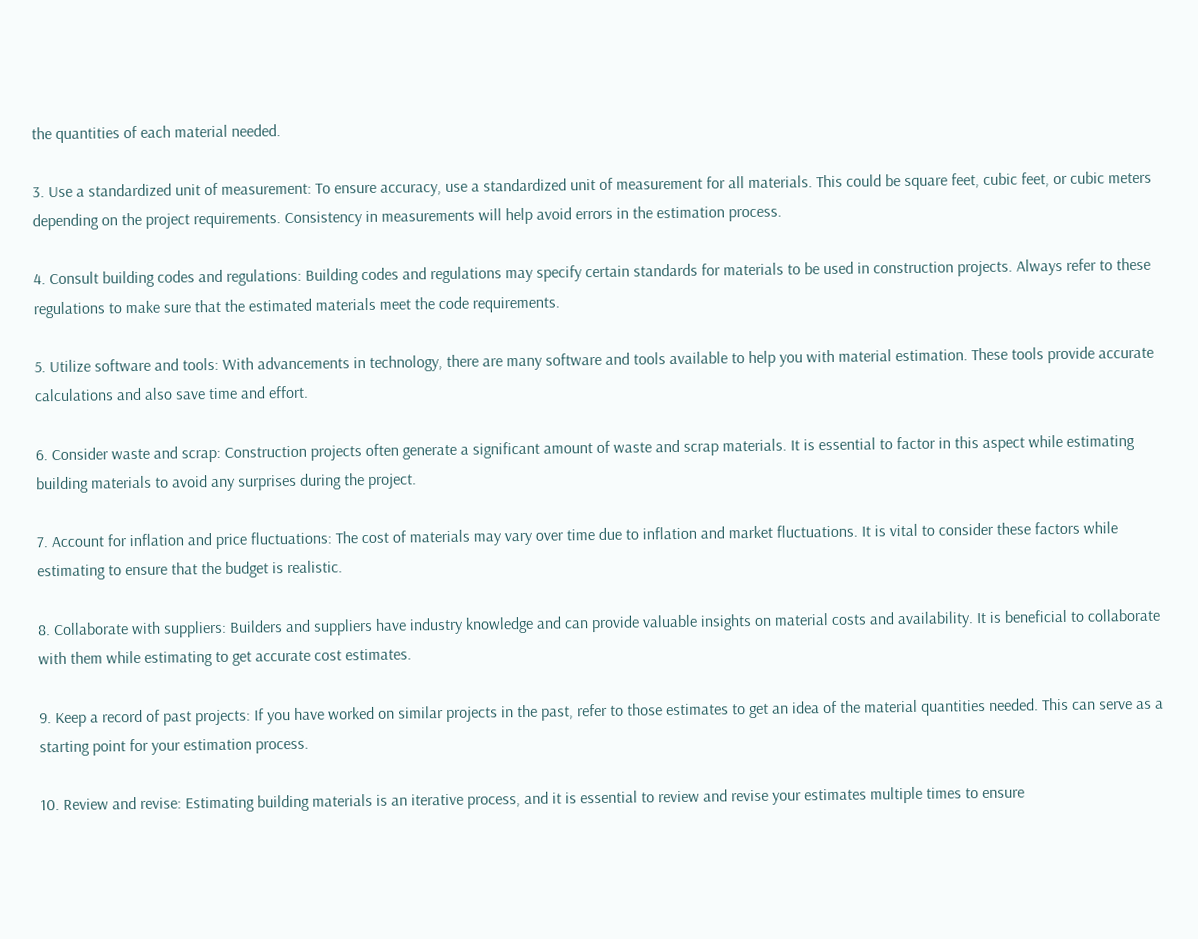the quantities of each material needed.

3. Use a standardized unit of measurement: To ensure accuracy, use a standardized unit of measurement for all materials. This could be square feet, cubic feet, or cubic meters depending on the project requirements. Consistency in measurements will help avoid errors in the estimation process.

4. Consult building codes and regulations: Building codes and regulations may specify certain standards for materials to be used in construction projects. Always refer to these regulations to make sure that the estimated materials meet the code requirements.

5. Utilize software and tools: With advancements in technology, there are many software and tools available to help you with material estimation. These tools provide accurate calculations and also save time and effort.

6. Consider waste and scrap: Construction projects often generate a significant amount of waste and scrap materials. It is essential to factor in this aspect while estimating building materials to avoid any surprises during the project.

7. Account for inflation and price fluctuations: The cost of materials may vary over time due to inflation and market fluctuations. It is vital to consider these factors while estimating to ensure that the budget is realistic.

8. Collaborate with suppliers: Builders and suppliers have industry knowledge and can provide valuable insights on material costs and availability. It is beneficial to collaborate with them while estimating to get accurate cost estimates.

9. Keep a record of past projects: If you have worked on similar projects in the past, refer to those estimates to get an idea of the material quantities needed. This can serve as a starting point for your estimation process.

10. Review and revise: Estimating building materials is an iterative process, and it is essential to review and revise your estimates multiple times to ensure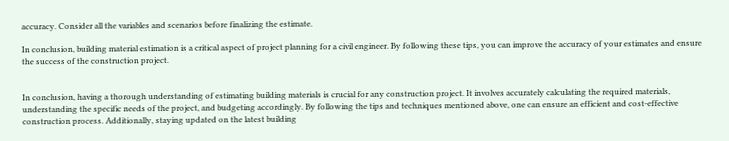accuracy. Consider all the variables and scenarios before finalizing the estimate.

In conclusion, building material estimation is a critical aspect of project planning for a civil engineer. By following these tips, you can improve the accuracy of your estimates and ensure the success of the construction project.


In conclusion, having a thorough understanding of estimating building materials is crucial for any construction project. It involves accurately calculating the required materials, understanding the specific needs of the project, and budgeting accordingly. By following the tips and techniques mentioned above, one can ensure an efficient and cost-effective construction process. Additionally, staying updated on the latest building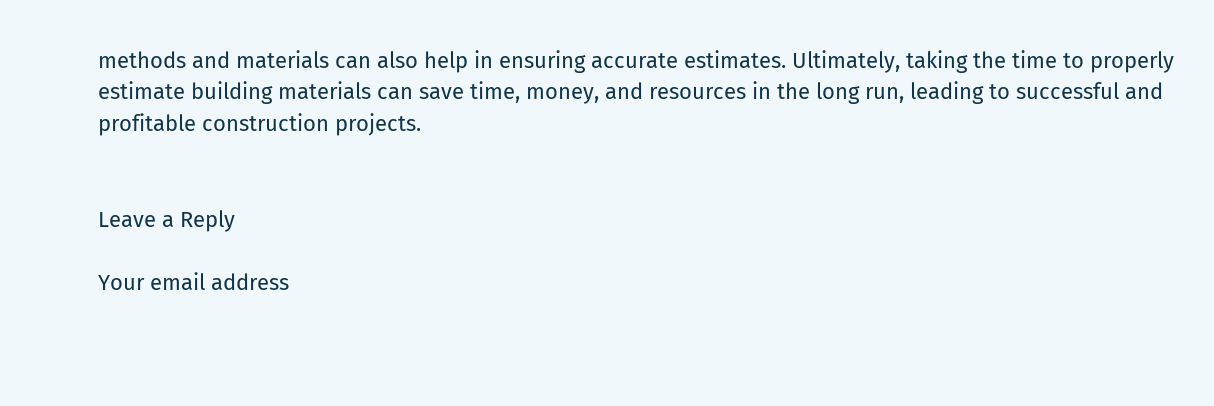methods and materials can also help in ensuring accurate estimates. Ultimately, taking the time to properly estimate building materials can save time, money, and resources in the long run, leading to successful and profitable construction projects.


Leave a Reply

Your email address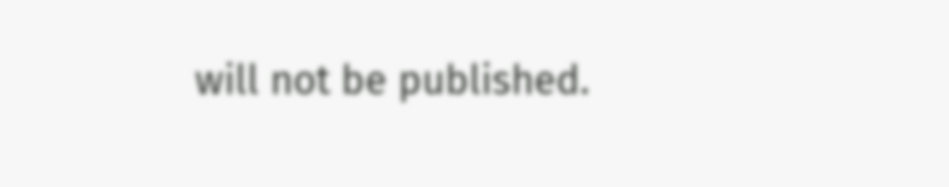will not be published.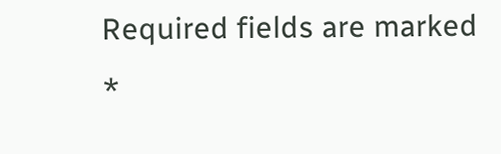Required fields are marked *